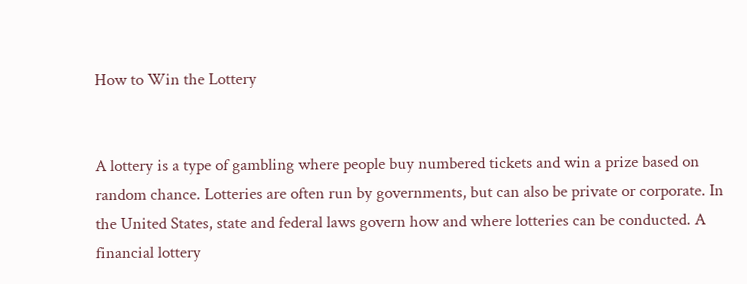How to Win the Lottery


A lottery is a type of gambling where people buy numbered tickets and win a prize based on random chance. Lotteries are often run by governments, but can also be private or corporate. In the United States, state and federal laws govern how and where lotteries can be conducted. A financial lottery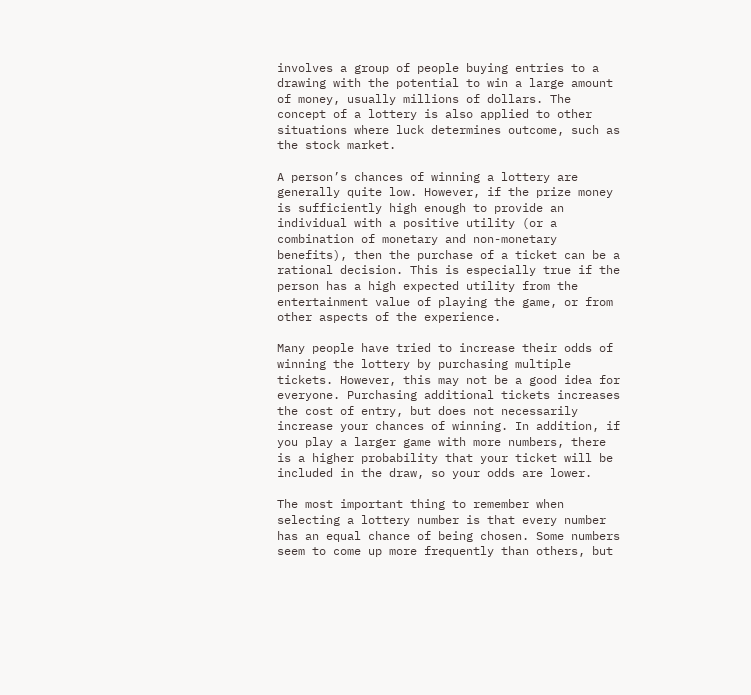involves a group of people buying entries to a drawing with the potential to win a large amount of money, usually millions of dollars. The concept of a lottery is also applied to other situations where luck determines outcome, such as the stock market.

A person’s chances of winning a lottery are generally quite low. However, if the prize money is sufficiently high enough to provide an individual with a positive utility (or a combination of monetary and non-monetary benefits), then the purchase of a ticket can be a rational decision. This is especially true if the person has a high expected utility from the entertainment value of playing the game, or from other aspects of the experience.

Many people have tried to increase their odds of winning the lottery by purchasing multiple tickets. However, this may not be a good idea for everyone. Purchasing additional tickets increases the cost of entry, but does not necessarily increase your chances of winning. In addition, if you play a larger game with more numbers, there is a higher probability that your ticket will be included in the draw, so your odds are lower.

The most important thing to remember when selecting a lottery number is that every number has an equal chance of being chosen. Some numbers seem to come up more frequently than others, but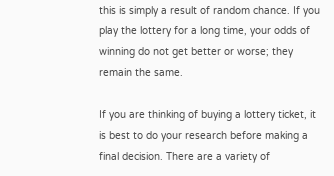this is simply a result of random chance. If you play the lottery for a long time, your odds of winning do not get better or worse; they remain the same.

If you are thinking of buying a lottery ticket, it is best to do your research before making a final decision. There are a variety of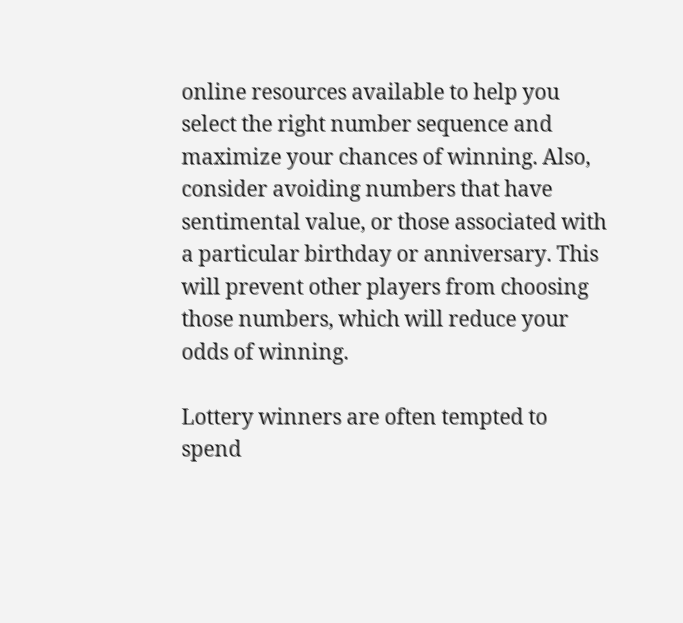online resources available to help you select the right number sequence and maximize your chances of winning. Also, consider avoiding numbers that have sentimental value, or those associated with a particular birthday or anniversary. This will prevent other players from choosing those numbers, which will reduce your odds of winning.

Lottery winners are often tempted to spend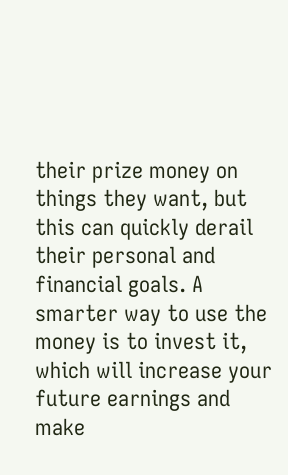their prize money on things they want, but this can quickly derail their personal and financial goals. A smarter way to use the money is to invest it, which will increase your future earnings and make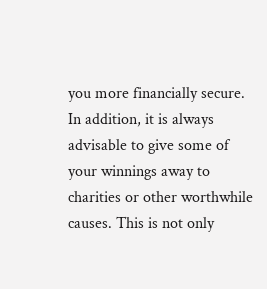you more financially secure. In addition, it is always advisable to give some of your winnings away to charities or other worthwhile causes. This is not only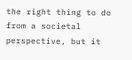the right thing to do from a societal perspective, but it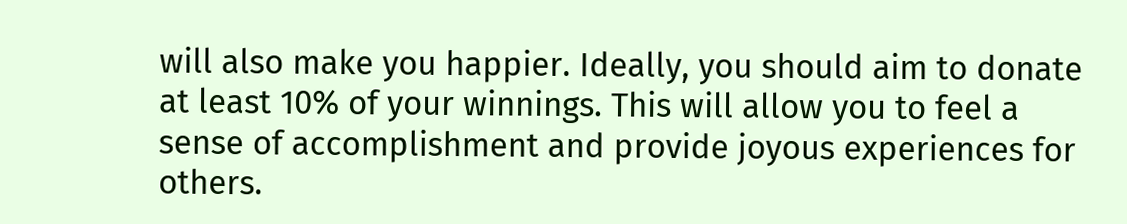will also make you happier. Ideally, you should aim to donate at least 10% of your winnings. This will allow you to feel a sense of accomplishment and provide joyous experiences for others.